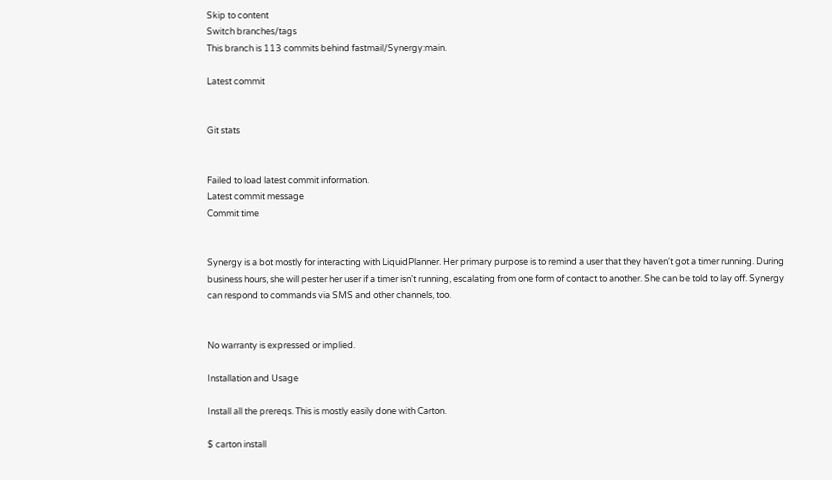Skip to content
Switch branches/tags
This branch is 113 commits behind fastmail/Synergy:main.

Latest commit


Git stats


Failed to load latest commit information.
Latest commit message
Commit time


Synergy is a bot mostly for interacting with LiquidPlanner. Her primary purpose is to remind a user that they haven't got a timer running. During business hours, she will pester her user if a timer isn't running, escalating from one form of contact to another. She can be told to lay off. Synergy can respond to commands via SMS and other channels, too.


No warranty is expressed or implied.

Installation and Usage

Install all the prereqs. This is mostly easily done with Carton.

$ carton install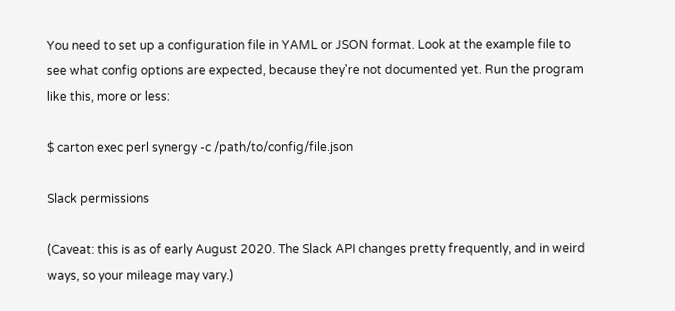You need to set up a configuration file in YAML or JSON format. Look at the example file to see what config options are expected, because they're not documented yet. Run the program like this, more or less:

$ carton exec perl synergy -c /path/to/config/file.json

Slack permissions

(Caveat: this is as of early August 2020. The Slack API changes pretty frequently, and in weird ways, so your mileage may vary.)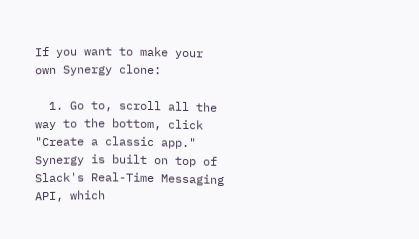If you want to make your own Synergy clone:

  1. Go to, scroll all the way to the bottom, click "Create a classic app." Synergy is built on top of Slack's Real-Time Messaging API, which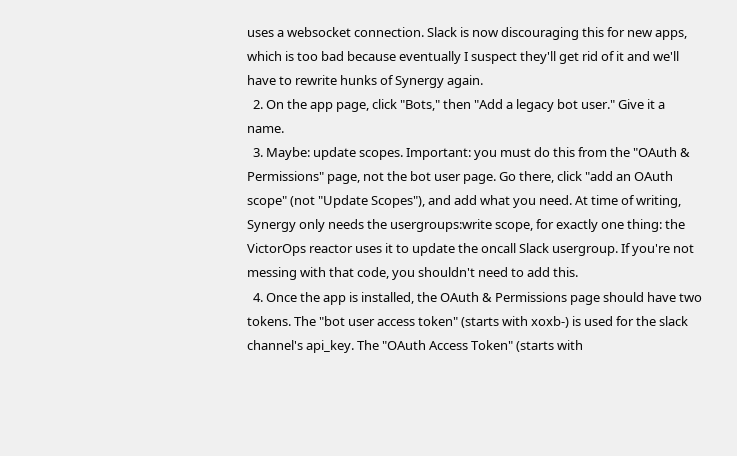uses a websocket connection. Slack is now discouraging this for new apps, which is too bad because eventually I suspect they'll get rid of it and we'll have to rewrite hunks of Synergy again.
  2. On the app page, click "Bots," then "Add a legacy bot user." Give it a name.
  3. Maybe: update scopes. Important: you must do this from the "OAuth & Permissions" page, not the bot user page. Go there, click "add an OAuth scope" (not "Update Scopes"), and add what you need. At time of writing, Synergy only needs the usergroups:write scope, for exactly one thing: the VictorOps reactor uses it to update the oncall Slack usergroup. If you're not messing with that code, you shouldn't need to add this.
  4. Once the app is installed, the OAuth & Permissions page should have two tokens. The "bot user access token" (starts with xoxb-) is used for the slack channel's api_key. The "OAuth Access Token" (starts with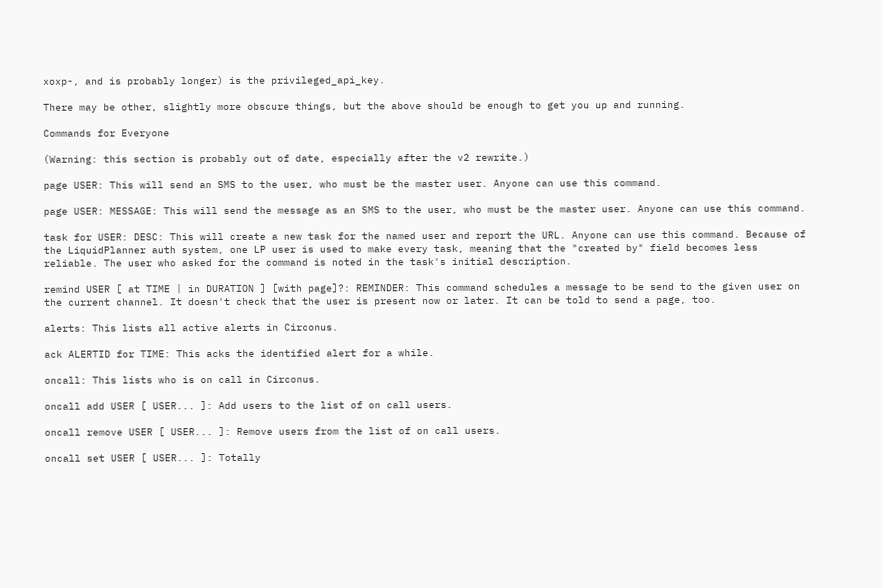xoxp-, and is probably longer) is the privileged_api_key.

There may be other, slightly more obscure things, but the above should be enough to get you up and running.

Commands for Everyone

(Warning: this section is probably out of date, especially after the v2 rewrite.)

page USER: This will send an SMS to the user, who must be the master user. Anyone can use this command.

page USER: MESSAGE: This will send the message as an SMS to the user, who must be the master user. Anyone can use this command.

task for USER: DESC: This will create a new task for the named user and report the URL. Anyone can use this command. Because of the LiquidPlanner auth system, one LP user is used to make every task, meaning that the "created by" field becomes less reliable. The user who asked for the command is noted in the task's initial description.

remind USER [ at TIME | in DURATION ] [with page]?: REMINDER: This command schedules a message to be send to the given user on the current channel. It doesn't check that the user is present now or later. It can be told to send a page, too.

alerts: This lists all active alerts in Circonus.

ack ALERTID for TIME: This acks the identified alert for a while.

oncall: This lists who is on call in Circonus.

oncall add USER [ USER... ]: Add users to the list of on call users.

oncall remove USER [ USER... ]: Remove users from the list of on call users.

oncall set USER [ USER... ]: Totally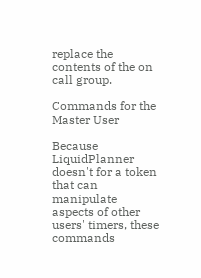replace the contents of the on call group.

Commands for the Master User

Because LiquidPlanner doesn't for a token that can manipulate aspects of other users' timers, these commands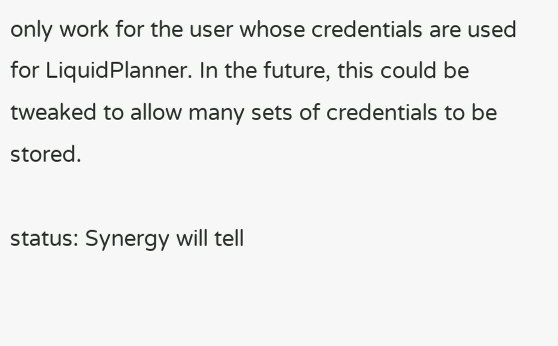only work for the user whose credentials are used for LiquidPlanner. In the future, this could be tweaked to allow many sets of credentials to be stored.

status: Synergy will tell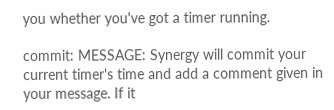you whether you've got a timer running.

commit: MESSAGE: Synergy will commit your current timer's time and add a comment given in your message. If it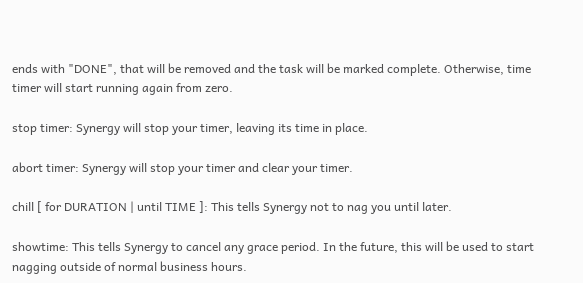ends with "DONE", that will be removed and the task will be marked complete. Otherwise, time timer will start running again from zero.

stop timer: Synergy will stop your timer, leaving its time in place.

abort timer: Synergy will stop your timer and clear your timer.

chill [ for DURATION | until TIME ]: This tells Synergy not to nag you until later.

showtime: This tells Synergy to cancel any grace period. In the future, this will be used to start nagging outside of normal business hours.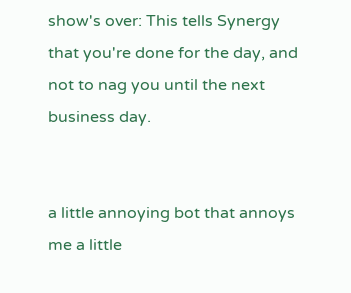show's over: This tells Synergy that you're done for the day, and not to nag you until the next business day.


a little annoying bot that annoys me a little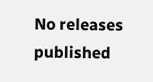No releases published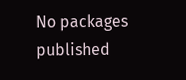No packages published